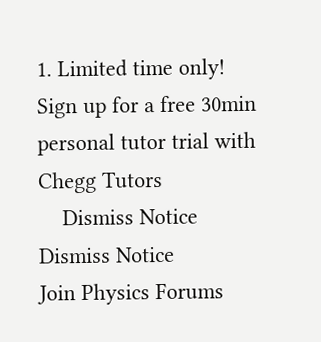1. Limited time only! Sign up for a free 30min personal tutor trial with Chegg Tutors
    Dismiss Notice
Dismiss Notice
Join Physics Forums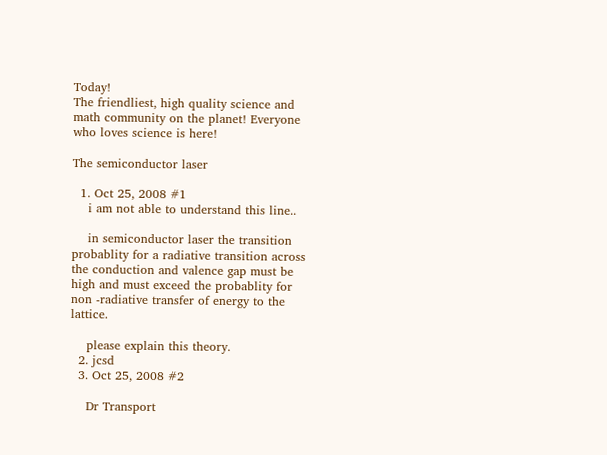Today!
The friendliest, high quality science and math community on the planet! Everyone who loves science is here!

The semiconductor laser

  1. Oct 25, 2008 #1
    i am not able to understand this line..

    in semiconductor laser the transition probablity for a radiative transition across the conduction and valence gap must be high and must exceed the probablity for non -radiative transfer of energy to the lattice.

    please explain this theory.
  2. jcsd
  3. Oct 25, 2008 #2

    Dr Transport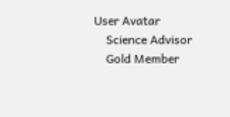User Avatar
    Science Advisor
    Gold Member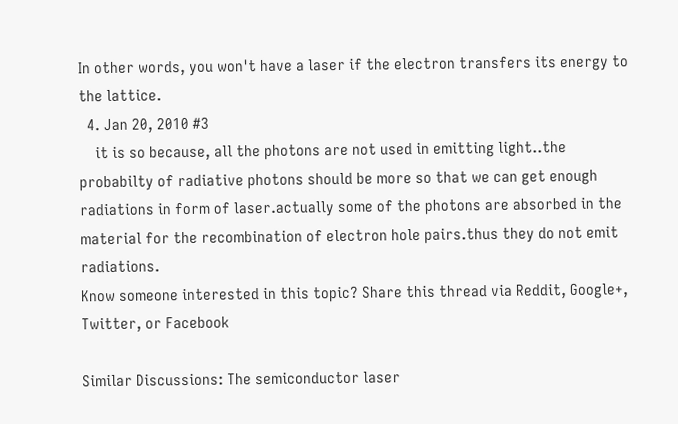In other words, you won't have a laser if the electron transfers its energy to the lattice.
  4. Jan 20, 2010 #3
    it is so because, all the photons are not used in emitting light..the probabilty of radiative photons should be more so that we can get enough radiations in form of laser.actually some of the photons are absorbed in the material for the recombination of electron hole pairs.thus they do not emit radiations.
Know someone interested in this topic? Share this thread via Reddit, Google+, Twitter, or Facebook

Similar Discussions: The semiconductor laser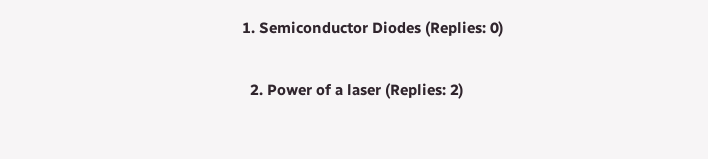1. Semiconductor Diodes (Replies: 0)

  2. Power of a laser (Replies: 2)